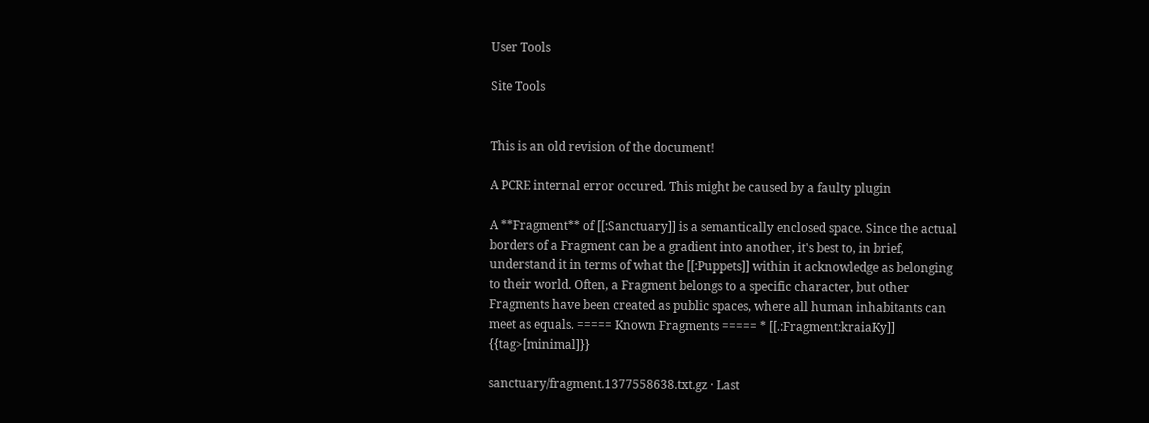User Tools

Site Tools


This is an old revision of the document!

A PCRE internal error occured. This might be caused by a faulty plugin

A **Fragment** of [[:Sanctuary]] is a semantically enclosed space. Since the actual borders of a Fragment can be a gradient into another, it's best to, in brief, understand it in terms of what the [[:Puppets]] within it acknowledge as belonging to their world. Often, a Fragment belongs to a specific character, but other Fragments have been created as public spaces, where all human inhabitants can meet as equals. ===== Known Fragments ===== * [[.:Fragment:kraiaKy]] {{tag>[minimal]}}

sanctuary/fragment.1377558638.txt.gz · Last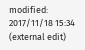modified: 2017/11/18 15:34 (external edit)